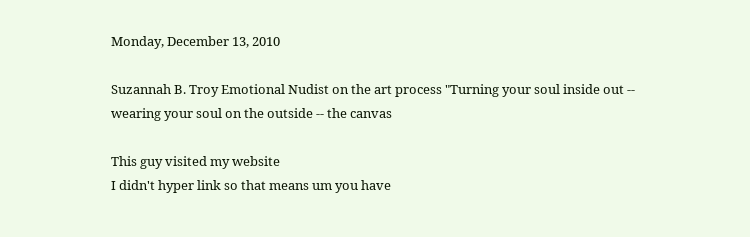Monday, December 13, 2010

Suzannah B. Troy Emotional Nudist on the art process "Turning your soul inside out -- wearing your soul on the outside -- the canvas

This guy visited my website
I didn't hyper link so that means um you have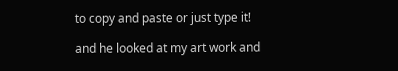to copy and paste or just type it!

and he looked at my art work and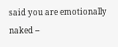said you are emotionally naked --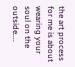the art process for me is about wearing your soul on the outside....